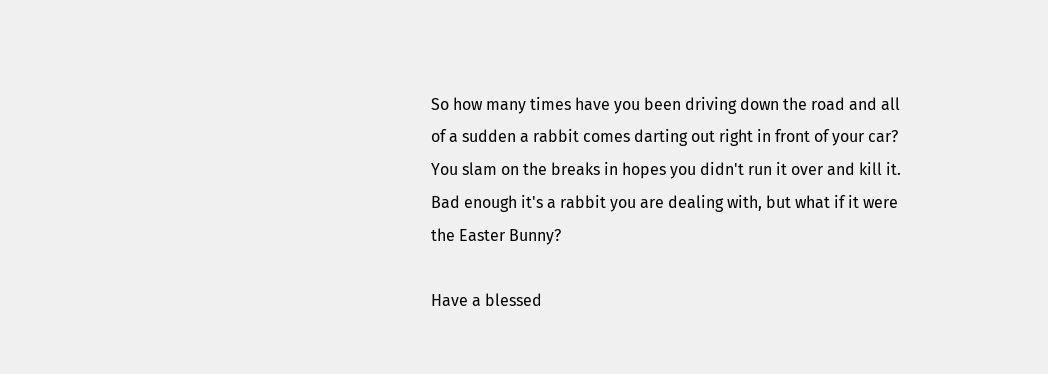So how many times have you been driving down the road and all of a sudden a rabbit comes darting out right in front of your car?  You slam on the breaks in hopes you didn't run it over and kill it. Bad enough it's a rabbit you are dealing with, but what if it were the Easter Bunny?

Have a blessed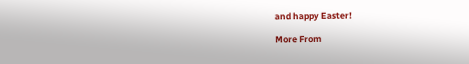and happy Easter!

More From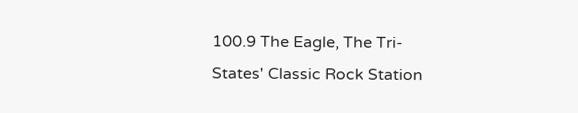100.9 The Eagle, The Tri-States' Classic Rock Station